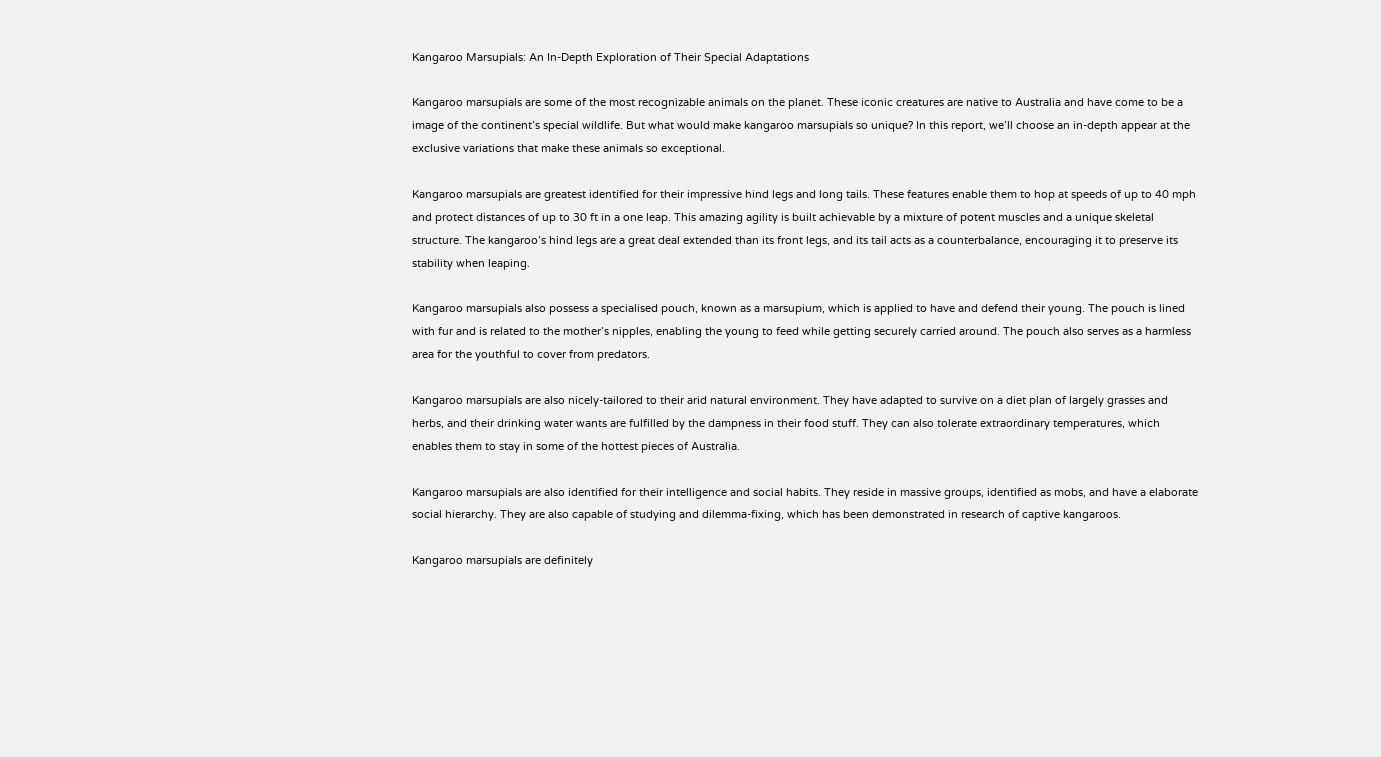Kangaroo Marsupials: An In-Depth Exploration of Their Special Adaptations

Kangaroo marsupials are some of the most recognizable animals on the planet. These iconic creatures are native to Australia and have come to be a image of the continent’s special wildlife. But what would make kangaroo marsupials so unique? In this report, we’ll choose an in-depth appear at the exclusive variations that make these animals so exceptional.

Kangaroo marsupials are greatest identified for their impressive hind legs and long tails. These features enable them to hop at speeds of up to 40 mph and protect distances of up to 30 ft in a one leap. This amazing agility is built achievable by a mixture of potent muscles and a unique skeletal structure. The kangaroo’s hind legs are a great deal extended than its front legs, and its tail acts as a counterbalance, encouraging it to preserve its stability when leaping.

Kangaroo marsupials also possess a specialised pouch, known as a marsupium, which is applied to have and defend their young. The pouch is lined with fur and is related to the mother’s nipples, enabling the young to feed while getting securely carried around. The pouch also serves as a harmless area for the youthful to cover from predators.

Kangaroo marsupials are also nicely-tailored to their arid natural environment. They have adapted to survive on a diet plan of largely grasses and herbs, and their drinking water wants are fulfilled by the dampness in their food stuff. They can also tolerate extraordinary temperatures, which enables them to stay in some of the hottest pieces of Australia.

Kangaroo marsupials are also identified for their intelligence and social habits. They reside in massive groups, identified as mobs, and have a elaborate social hierarchy. They are also capable of studying and dilemma-fixing, which has been demonstrated in research of captive kangaroos.

Kangaroo marsupials are definitely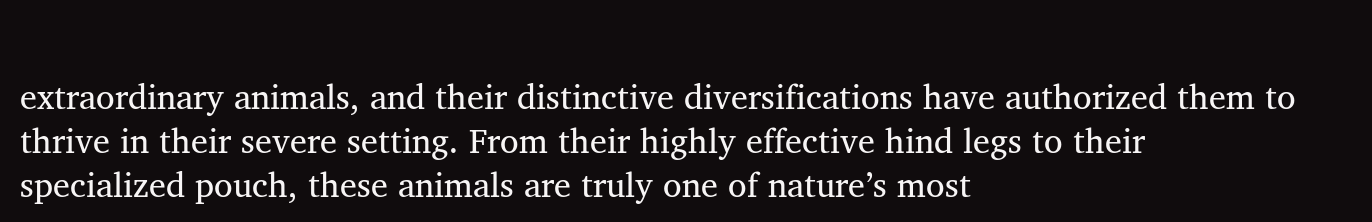extraordinary animals, and their distinctive diversifications have authorized them to thrive in their severe setting. From their highly effective hind legs to their specialized pouch, these animals are truly one of nature’s most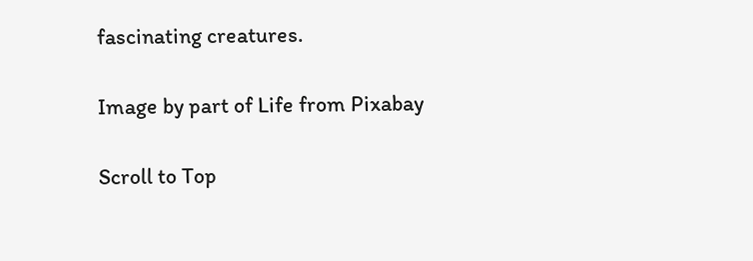fascinating creatures.

Image by part of Life from Pixabay

Scroll to Top